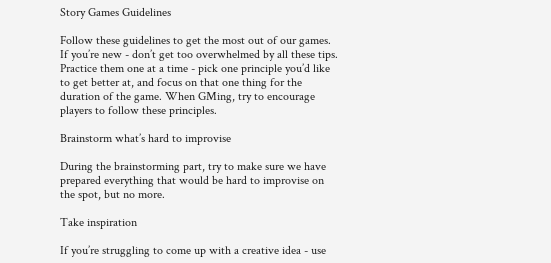Story Games Guidelines

Follow these guidelines to get the most out of our games. If you’re new - don’t get too overwhelmed by all these tips. Practice them one at a time - pick one principle you’d like to get better at, and focus on that one thing for the duration of the game. When GMing, try to encourage players to follow these principles.

Brainstorm what’s hard to improvise

During the brainstorming part, try to make sure we have prepared everything that would be hard to improvise on the spot, but no more.

Take inspiration

If you’re struggling to come up with a creative idea - use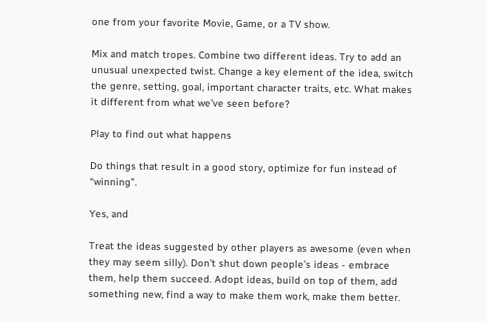one from your favorite Movie, Game, or a TV show.

Mix and match tropes. Combine two different ideas. Try to add an unusual unexpected twist. Change a key element of the idea, switch the genre, setting, goal, important character traits, etc. What makes it different from what we’ve seen before?

Play to find out what happens

Do things that result in a good story, optimize for fun instead of “winning”.

Yes, and

Treat the ideas suggested by other players as awesome (even when they may seem silly). Don’t shut down people’s ideas - embrace them, help them succeed. Adopt ideas, build on top of them, add something new, find a way to make them work, make them better.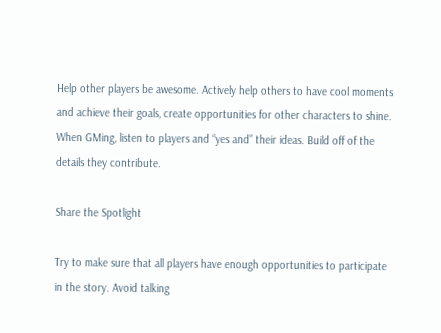Help other players be awesome. Actively help others to have cool moments and achieve their goals, create opportunities for other characters to shine. When GMing, listen to players and “yes and” their ideas. Build off of the details they contribute.

Share the Spotlight

Try to make sure that all players have enough opportunities to participate in the story. Avoid talking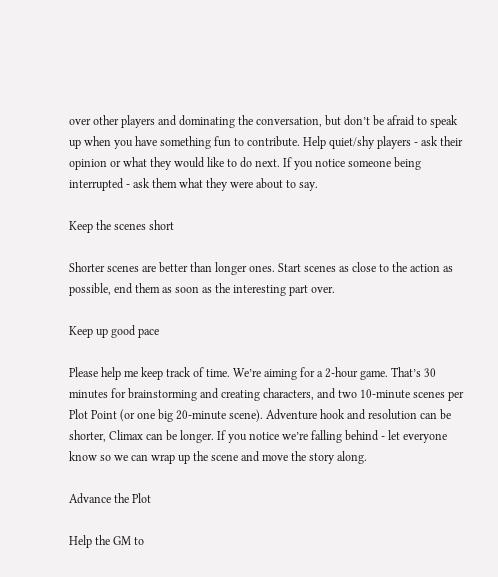over other players and dominating the conversation, but don’t be afraid to speak up when you have something fun to contribute. Help quiet/shy players - ask their opinion or what they would like to do next. If you notice someone being interrupted - ask them what they were about to say.

Keep the scenes short

Shorter scenes are better than longer ones. Start scenes as close to the action as possible, end them as soon as the interesting part over.

Keep up good pace

Please help me keep track of time. We’re aiming for a 2-hour game. That’s 30 minutes for brainstorming and creating characters, and two 10-minute scenes per Plot Point (or one big 20-minute scene). Adventure hook and resolution can be shorter, Climax can be longer. If you notice we’re falling behind - let everyone know so we can wrap up the scene and move the story along.

Advance the Plot

Help the GM to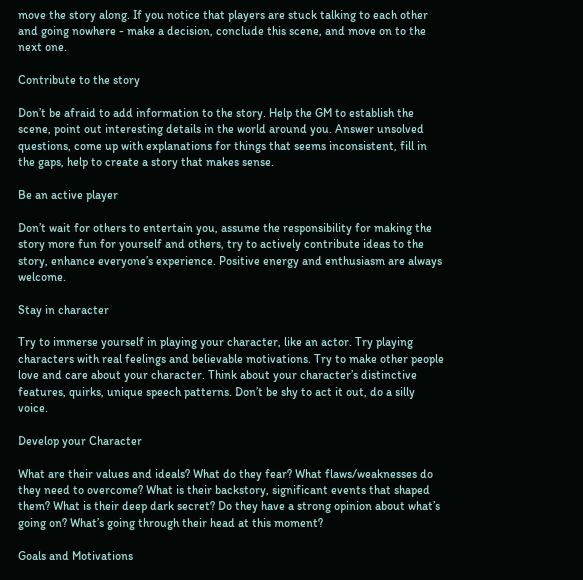move the story along. If you notice that players are stuck talking to each other and going nowhere - make a decision, conclude this scene, and move on to the next one.

Contribute to the story

Don’t be afraid to add information to the story. Help the GM to establish the scene, point out interesting details in the world around you. Answer unsolved questions, come up with explanations for things that seems inconsistent, fill in the gaps, help to create a story that makes sense.

Be an active player

Don’t wait for others to entertain you, assume the responsibility for making the story more fun for yourself and others, try to actively contribute ideas to the story, enhance everyone’s experience. Positive energy and enthusiasm are always welcome.

Stay in character

Try to immerse yourself in playing your character, like an actor. Try playing characters with real feelings and believable motivations. Try to make other people love and care about your character. Think about your character’s distinctive features, quirks, unique speech patterns. Don’t be shy to act it out, do a silly voice.

Develop your Character

What are their values and ideals? What do they fear? What flaws/weaknesses do they need to overcome? What is their backstory, significant events that shaped them? What is their deep dark secret? Do they have a strong opinion about what’s going on? What’s going through their head at this moment?

Goals and Motivations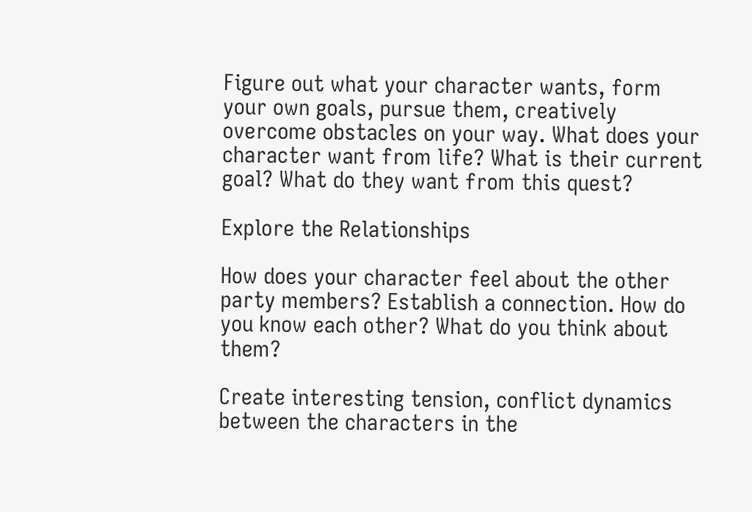Figure out what your character wants, form your own goals, pursue them, creatively overcome obstacles on your way. What does your character want from life? What is their current goal? What do they want from this quest?

Explore the Relationships

How does your character feel about the other party members? Establish a connection. How do you know each other? What do you think about them?

Create interesting tension, conflict dynamics between the characters in the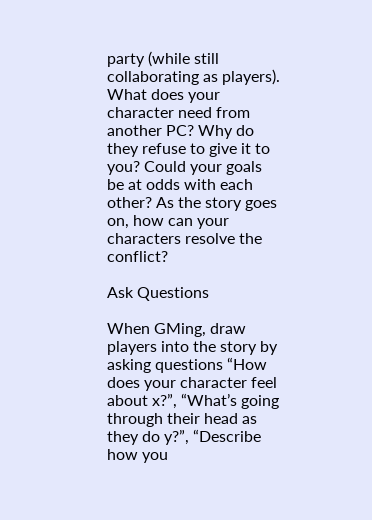party (while still collaborating as players). What does your character need from another PC? Why do they refuse to give it to you? Could your goals be at odds with each other? As the story goes on, how can your characters resolve the conflict?

Ask Questions

When GMing, draw players into the story by asking questions “How does your character feel about x?”, “What’s going through their head as they do y?”, “Describe how you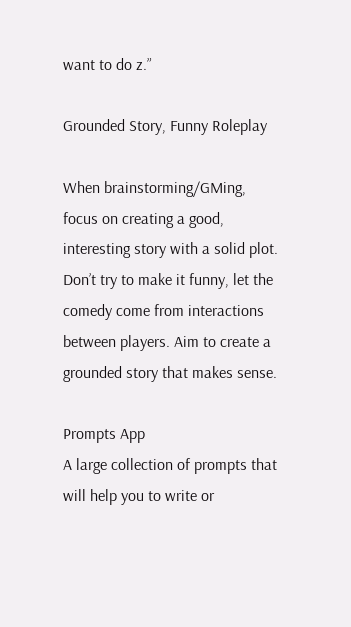want to do z.”

Grounded Story, Funny Roleplay

When brainstorming/GMing, focus on creating a good, interesting story with a solid plot. Don’t try to make it funny, let the comedy come from interactions between players. Aim to create a grounded story that makes sense.

Prompts App
A large collection of prompts that will help you to write or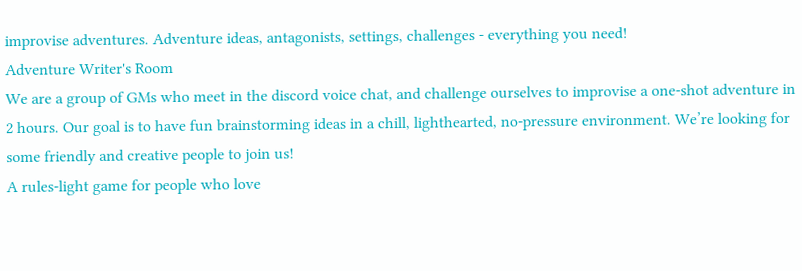improvise adventures. Adventure ideas, antagonists, settings, challenges - everything you need!
Adventure Writer's Room
We are a group of GMs who meet in the discord voice chat, and challenge ourselves to improvise a one-shot adventure in 2 hours. Our goal is to have fun brainstorming ideas in a chill, lighthearted, no-pressure environment. We’re looking for some friendly and creative people to join us!
A rules-light game for people who love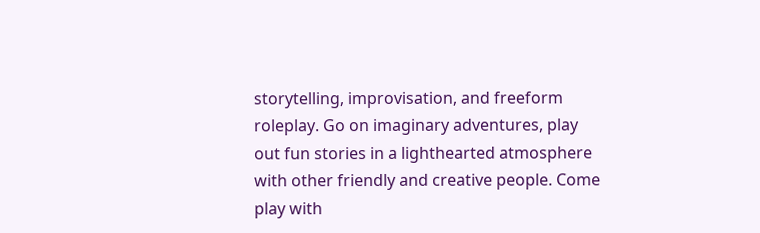storytelling, improvisation, and freeform roleplay. Go on imaginary adventures, play out fun stories in a lighthearted atmosphere with other friendly and creative people. Come play with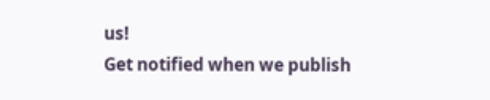us!
Get notified when we publish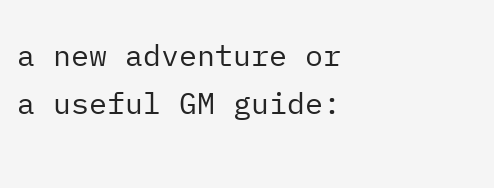a new adventure or a useful GM guide: